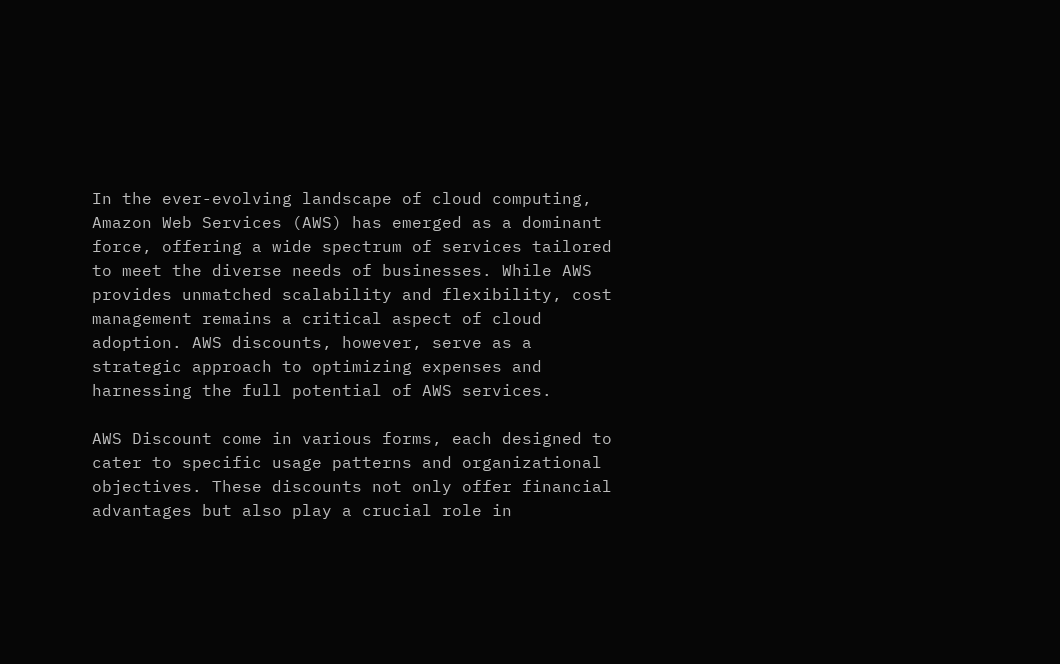In the ever-evolving landscape of cloud computing, Amazon Web Services (AWS) has emerged as a dominant force, offering a wide spectrum of services tailored to meet the diverse needs of businesses. While AWS provides unmatched scalability and flexibility, cost management remains a critical aspect of cloud adoption. AWS discounts, however, serve as a strategic approach to optimizing expenses and harnessing the full potential of AWS services.

AWS Discount come in various forms, each designed to cater to specific usage patterns and organizational objectives. These discounts not only offer financial advantages but also play a crucial role in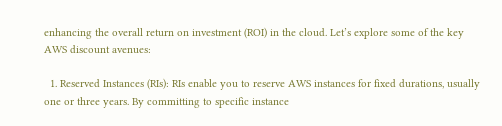enhancing the overall return on investment (ROI) in the cloud. Let’s explore some of the key AWS discount avenues:

  1. Reserved Instances (RIs): RIs enable you to reserve AWS instances for fixed durations, usually one or three years. By committing to specific instance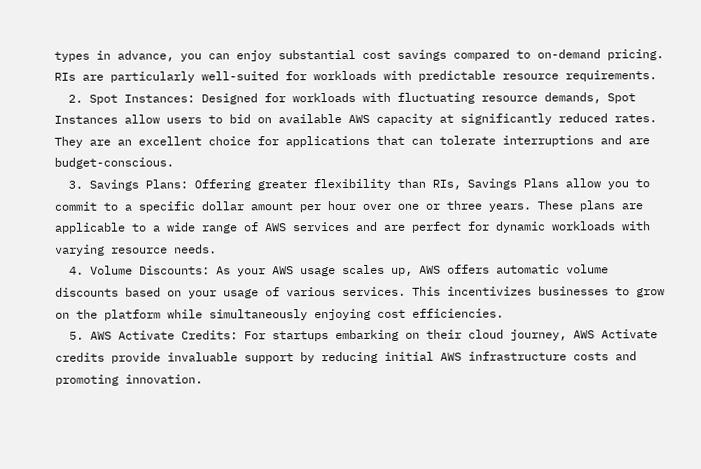types in advance, you can enjoy substantial cost savings compared to on-demand pricing. RIs are particularly well-suited for workloads with predictable resource requirements.
  2. Spot Instances: Designed for workloads with fluctuating resource demands, Spot Instances allow users to bid on available AWS capacity at significantly reduced rates. They are an excellent choice for applications that can tolerate interruptions and are budget-conscious.
  3. Savings Plans: Offering greater flexibility than RIs, Savings Plans allow you to commit to a specific dollar amount per hour over one or three years. These plans are applicable to a wide range of AWS services and are perfect for dynamic workloads with varying resource needs.
  4. Volume Discounts: As your AWS usage scales up, AWS offers automatic volume discounts based on your usage of various services. This incentivizes businesses to grow on the platform while simultaneously enjoying cost efficiencies.
  5. AWS Activate Credits: For startups embarking on their cloud journey, AWS Activate credits provide invaluable support by reducing initial AWS infrastructure costs and promoting innovation.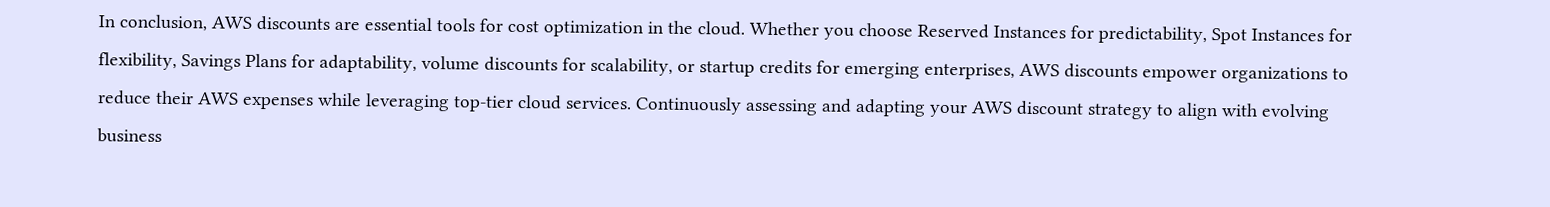In conclusion, AWS discounts are essential tools for cost optimization in the cloud. Whether you choose Reserved Instances for predictability, Spot Instances for flexibility, Savings Plans for adaptability, volume discounts for scalability, or startup credits for emerging enterprises, AWS discounts empower organizations to reduce their AWS expenses while leveraging top-tier cloud services. Continuously assessing and adapting your AWS discount strategy to align with evolving business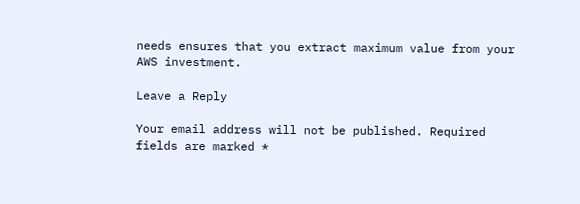needs ensures that you extract maximum value from your AWS investment.

Leave a Reply

Your email address will not be published. Required fields are marked *